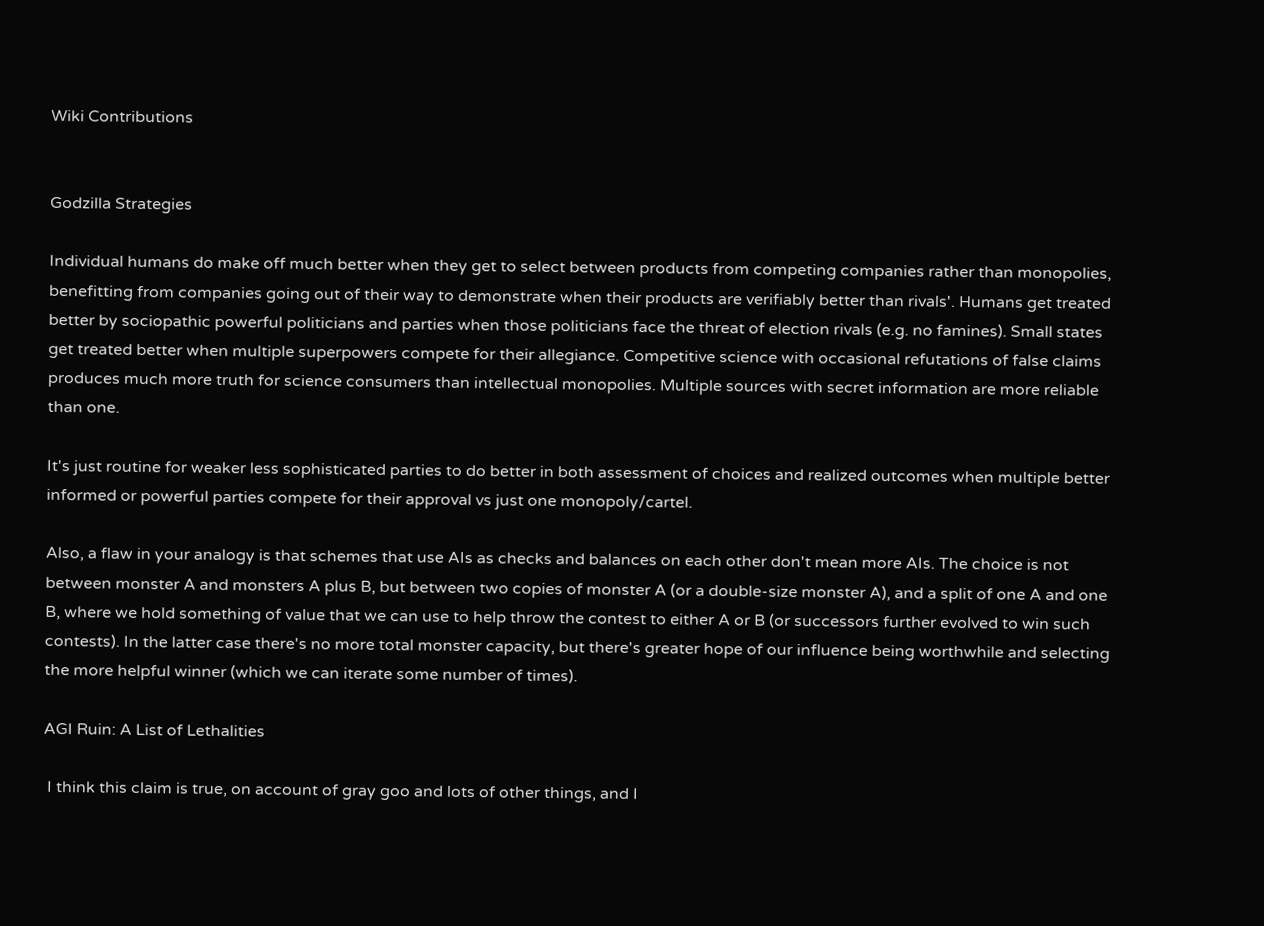Wiki Contributions


Godzilla Strategies

Individual humans do make off much better when they get to select between products from competing companies rather than monopolies, benefitting from companies going out of their way to demonstrate when their products are verifiably better than rivals'. Humans get treated better by sociopathic powerful politicians and parties when those politicians face the threat of election rivals (e.g. no famines). Small states get treated better when multiple superpowers compete for their allegiance. Competitive science with occasional refutations of false claims produces much more truth for science consumers than intellectual monopolies. Multiple sources with secret information are more reliable than one.

It's just routine for weaker less sophisticated parties to do better in both assessment of choices and realized outcomes when multiple better informed or powerful parties compete for their approval vs just one monopoly/cartel.

Also, a flaw in your analogy is that schemes that use AIs as checks and balances on each other don't mean more AIs. The choice is not between monster A and monsters A plus B, but between two copies of monster A (or a double-size monster A), and a split of one A and one B, where we hold something of value that we can use to help throw the contest to either A or B (or successors further evolved to win such contests). In the latter case there's no more total monster capacity, but there's greater hope of our influence being worthwhile and selecting the more helpful winner (which we can iterate some number of times).

AGI Ruin: A List of Lethalities

 I think this claim is true, on account of gray goo and lots of other things, and I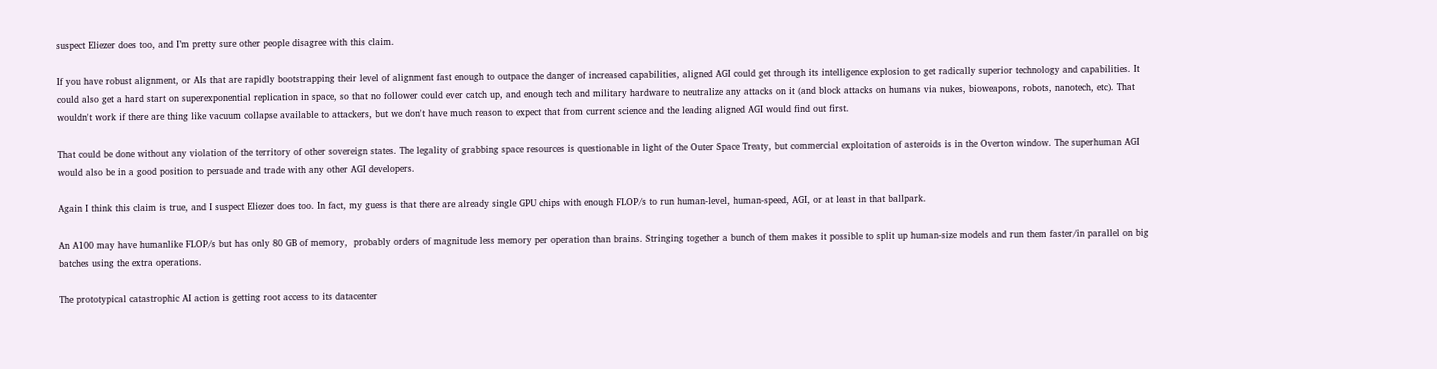suspect Eliezer does too, and I’m pretty sure other people disagree with this claim.

If you have robust alignment, or AIs that are rapidly bootstrapping their level of alignment fast enough to outpace the danger of increased capabilities, aligned AGI could get through its intelligence explosion to get radically superior technology and capabilities. It could also get a hard start on superexponential replication in space, so that no follower could ever catch up, and enough tech and military hardware to neutralize any attacks on it (and block attacks on humans via nukes, bioweapons, robots, nanotech, etc). That wouldn't work if there are thing like vacuum collapse available to attackers, but we don't have much reason to expect that from current science and the leading aligned AGI would find out first.

That could be done without any violation of the territory of other sovereign states. The legality of grabbing space resources is questionable in light of the Outer Space Treaty, but commercial exploitation of asteroids is in the Overton window. The superhuman AGI would also be in a good position to persuade and trade with any other AGI developers.

Again I think this claim is true, and I suspect Eliezer does too. In fact, my guess is that there are already single GPU chips with enough FLOP/s to run human-level, human-speed, AGI, or at least in that ballpark.

An A100 may have humanlike FLOP/s but has only 80 GB of memory,  probably orders of magnitude less memory per operation than brains. Stringing together a bunch of them makes it possible to split up human-size models and run them faster/in parallel on big batches using the extra operations.

The prototypical catastrophic AI action is getting root access to its datacenter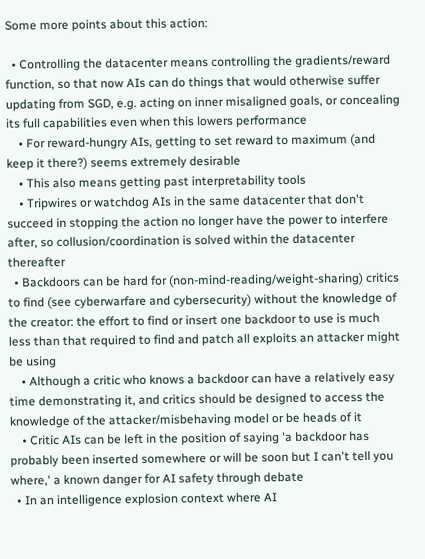Some more points about this action:

  • Controlling the datacenter means controlling the gradients/reward function, so that now AIs can do things that would otherwise suffer updating from SGD, e.g. acting on inner misaligned goals, or concealing its full capabilities even when this lowers performance
    • For reward-hungry AIs, getting to set reward to maximum (and keep it there?) seems extremely desirable
    • This also means getting past interpretability tools
    • Tripwires or watchdog AIs in the same datacenter that don't succeed in stopping the action no longer have the power to interfere after, so collusion/coordination is solved within the datacenter thereafter
  • Backdoors can be hard for (non-mind-reading/weight-sharing) critics to find (see cyberwarfare and cybersecurity) without the knowledge of the creator: the effort to find or insert one backdoor to use is much less than that required to find and patch all exploits an attacker might be using
    • Although a critic who knows a backdoor can have a relatively easy time demonstrating it, and critics should be designed to access the knowledge of the attacker/misbehaving model or be heads of it
    • Critic AIs can be left in the position of saying 'a backdoor has probably been inserted somewhere or will be soon but I can't tell you where,' a known danger for AI safety through debate
  • In an intelligence explosion context where AI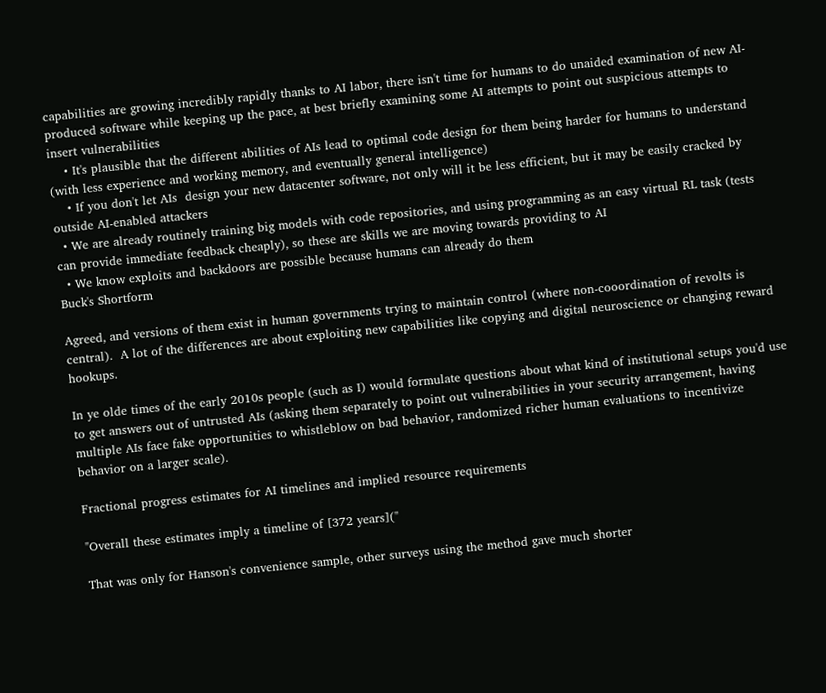capabilities are growing incredibly rapidly thanks to AI labor, there isn't time for humans to do unaided examination of new AI-produced software while keeping up the pace, at best briefly examining some AI attempts to point out suspicious attempts to insert vulnerabilities
    • It's plausible that the different abilities of AIs lead to optimal code design for them being harder for humans to understand (with less experience and working memory, and eventually general intelligence)
    • If you don't let AIs  design your new datacenter software, not only will it be less efficient, but it may be easily cracked by outside AI-enabled attackers
  • We are already routinely training big models with code repositories, and using programming as an easy virtual RL task (tests can provide immediate feedback cheaply), so these are skills we are moving towards providing to AI
  • We know exploits and backdoors are possible because humans can already do them
Buck's Shortform

Agreed, and versions of them exist in human governments trying to maintain control (where non-cooordination of revolts is central).  A lot of the differences are about exploiting new capabilities like copying and digital neuroscience or changing reward hookups.

In ye olde times of the early 2010s people (such as I) would formulate questions about what kind of institutional setups you'd use to get answers out of untrusted AIs (asking them separately to point out vulnerabilities in your security arrangement, having multiple AIs face fake opportunities to whistleblow on bad behavior, randomized richer human evaluations to incentivize behavior on a larger scale).

Fractional progress estimates for AI timelines and implied resource requirements

"Overall these estimates imply a timeline of [372 years]("

That was only for Hanson's convenience sample, other surveys using the method gave much shorter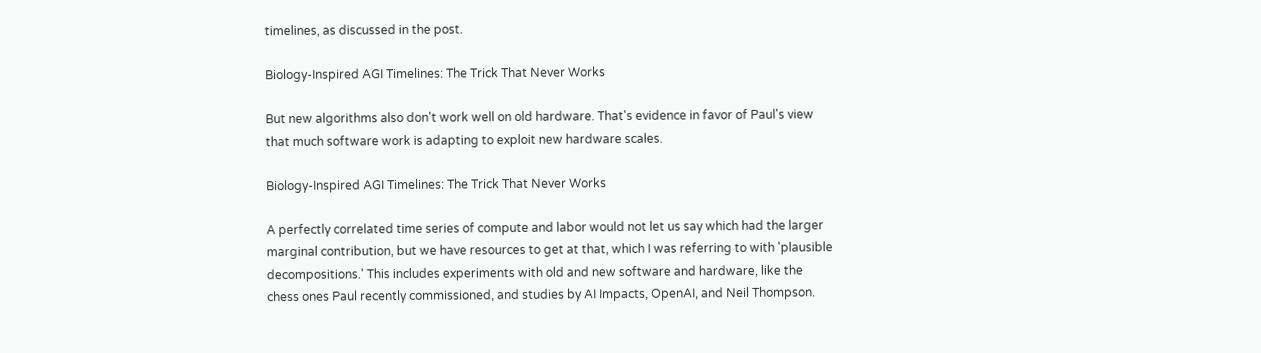timelines, as discussed in the post.

Biology-Inspired AGI Timelines: The Trick That Never Works

But new algorithms also don't work well on old hardware. That's evidence in favor of Paul's view that much software work is adapting to exploit new hardware scales.

Biology-Inspired AGI Timelines: The Trick That Never Works

A perfectly correlated time series of compute and labor would not let us say which had the larger marginal contribution, but we have resources to get at that, which I was referring to with 'plausible decompositions.' This includes experiments with old and new software and hardware, like the chess ones Paul recently commissioned, and studies by AI Impacts, OpenAI, and Neil Thompson.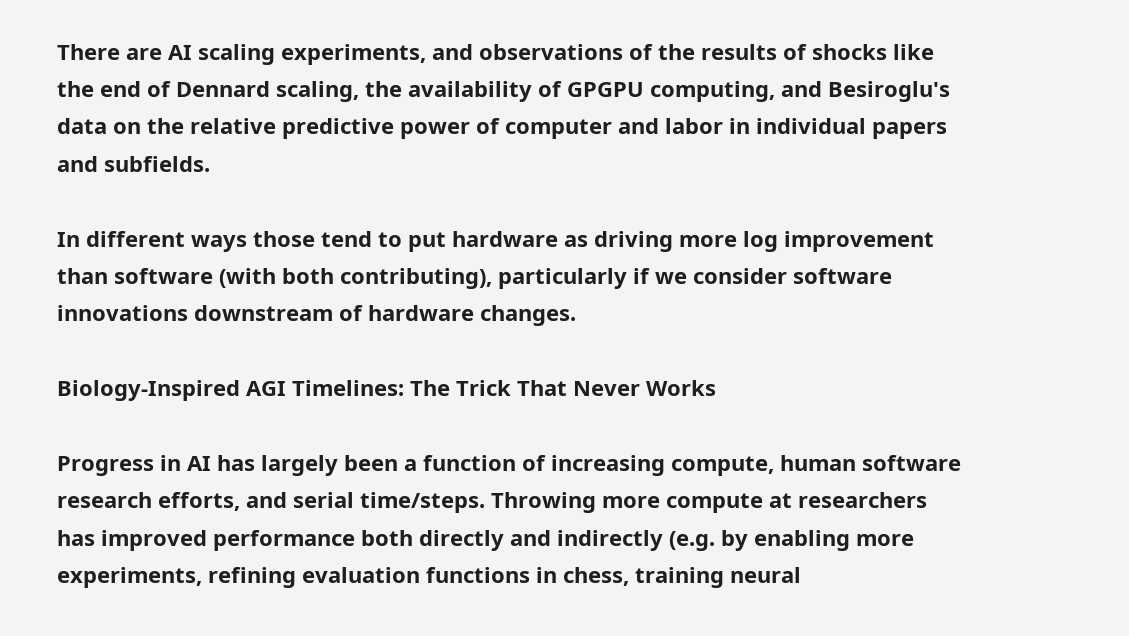There are AI scaling experiments, and observations of the results of shocks like the end of Dennard scaling, the availability of GPGPU computing, and Besiroglu's data on the relative predictive power of computer and labor in individual papers and subfields.

In different ways those tend to put hardware as driving more log improvement than software (with both contributing), particularly if we consider software innovations downstream of hardware changes.

Biology-Inspired AGI Timelines: The Trick That Never Works

Progress in AI has largely been a function of increasing compute, human software research efforts, and serial time/steps. Throwing more compute at researchers has improved performance both directly and indirectly (e.g. by enabling more experiments, refining evaluation functions in chess, training neural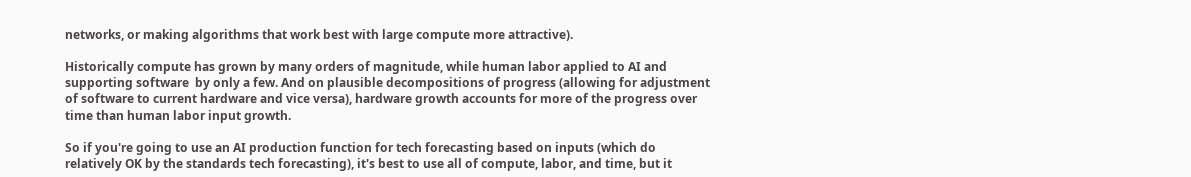networks, or making algorithms that work best with large compute more attractive).

Historically compute has grown by many orders of magnitude, while human labor applied to AI and supporting software  by only a few. And on plausible decompositions of progress (allowing for adjustment of software to current hardware and vice versa), hardware growth accounts for more of the progress over time than human labor input growth.

So if you're going to use an AI production function for tech forecasting based on inputs (which do relatively OK by the standards tech forecasting), it's best to use all of compute, labor, and time, but it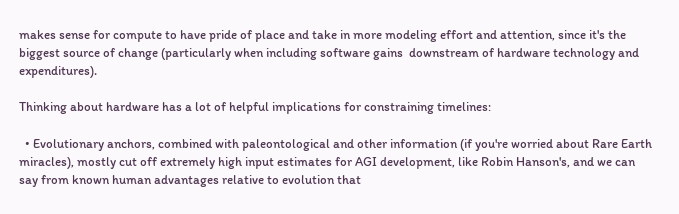makes sense for compute to have pride of place and take in more modeling effort and attention, since it's the biggest source of change (particularly when including software gains  downstream of hardware technology and expenditures).

Thinking about hardware has a lot of helpful implications for constraining timelines:

  • Evolutionary anchors, combined with paleontological and other information (if you're worried about Rare Earth miracles), mostly cut off extremely high input estimates for AGI development, like Robin Hanson's, and we can say from known human advantages relative to evolution that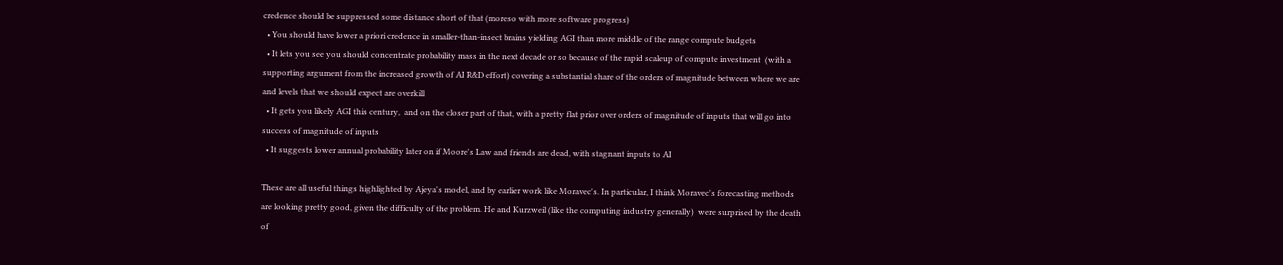credence should be suppressed some distance short of that (moreso with more software progress)
  • You should have lower a priori credence in smaller-than-insect brains yielding AGI than more middle of the range compute budgets
  • It lets you see you should concentrate probability mass in the next decade or so because of the rapid scaleup of compute investment  (with a supporting argument from the increased growth of AI R&D effort) covering a substantial share of the orders of magnitude between where we are and levels that we should expect are overkill
  • It gets you likely AGI this century,  and on the closer part of that, with a pretty flat prior over orders of magnitude of inputs that will go into success of magnitude of inputs
  • It suggests lower annual probability later on if Moore's Law and friends are dead, with stagnant inputs to AI

These are all useful things highlighted by Ajeya's model, and by earlier work like Moravec's. In particular, I think Moravec's forecasting methods are looking pretty good, given the difficulty of the problem. He and Kurzweil (like the computing industry generally)  were surprised by the death of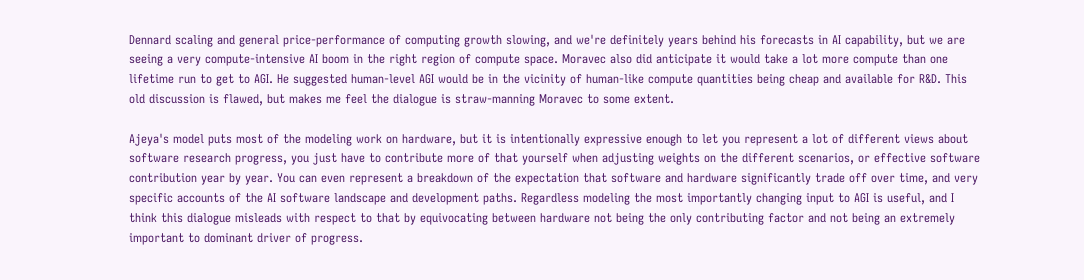Dennard scaling and general price-performance of computing growth slowing, and we're definitely years behind his forecasts in AI capability, but we are seeing a very compute-intensive AI boom in the right region of compute space. Moravec also did anticipate it would take a lot more compute than one lifetime run to get to AGI. He suggested human-level AGI would be in the vicinity of human-like compute quantities being cheap and available for R&D. This old discussion is flawed, but makes me feel the dialogue is straw-manning Moravec to some extent.

Ajeya's model puts most of the modeling work on hardware, but it is intentionally expressive enough to let you represent a lot of different views about software research progress, you just have to contribute more of that yourself when adjusting weights on the different scenarios, or effective software contribution year by year. You can even represent a breakdown of the expectation that software and hardware significantly trade off over time, and very specific accounts of the AI software landscape and development paths. Regardless modeling the most importantly changing input to AGI is useful, and I think this dialogue misleads with respect to that by equivocating between hardware not being the only contributing factor and not being an extremely important to dominant driver of progress.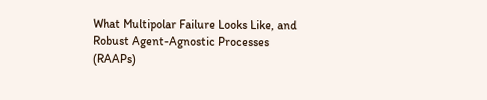What Multipolar Failure Looks Like, and Robust Agent-Agnostic Processes (RAAPs)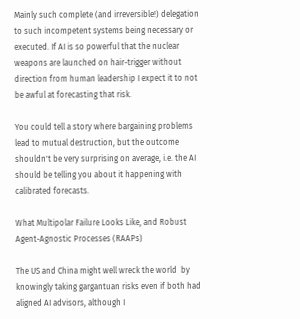Mainly such complete (and irreversible!) delegation to such incompetent systems being necessary or executed. If AI is so powerful that the nuclear weapons are launched on hair-trigger without direction from human leadership I expect it to not be awful at forecasting that risk.

You could tell a story where bargaining problems lead to mutual destruction, but the outcome shouldn't be very surprising on average, i.e. the AI should be telling you about it happening with calibrated forecasts.

What Multipolar Failure Looks Like, and Robust Agent-Agnostic Processes (RAAPs)

The US and China might well wreck the world  by knowingly taking gargantuan risks even if both had aligned AI advisors, although I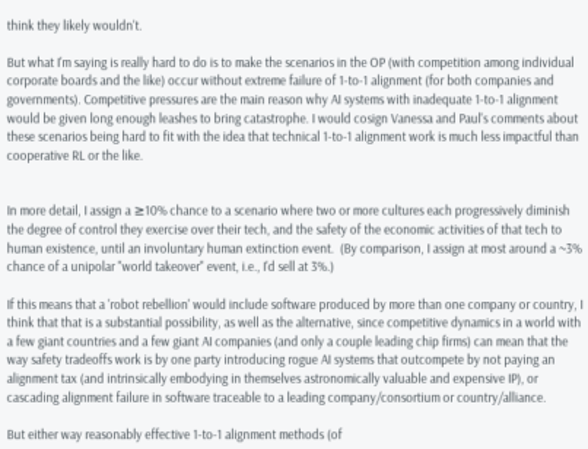think they likely wouldn't.

But what I'm saying is really hard to do is to make the scenarios in the OP (with competition among individual corporate boards and the like) occur without extreme failure of 1-to-1 alignment (for both companies and governments). Competitive pressures are the main reason why AI systems with inadequate 1-to-1 alignment would be given long enough leashes to bring catastrophe. I would cosign Vanessa and Paul's comments about these scenarios being hard to fit with the idea that technical 1-to-1 alignment work is much less impactful than cooperative RL or the like.


In more detail, I assign a ≥10% chance to a scenario where two or more cultures each progressively diminish the degree of control they exercise over their tech, and the safety of the economic activities of that tech to human existence, until an involuntary human extinction event.  (By comparison, I assign at most around a ~3% chance of a unipolar "world takeover" event, i.e., I'd sell at 3%.)

If this means that a 'robot rebellion' would include software produced by more than one company or country, I think that that is a substantial possibility, as well as the alternative, since competitive dynamics in a world with a few giant countries and a few giant AI companies (and only a couple leading chip firms) can mean that the way safety tradeoffs work is by one party introducing rogue AI systems that outcompete by not paying an alignment tax (and intrinsically embodying in themselves astronomically valuable and expensive IP), or cascading alignment failure in software traceable to a leading company/consortium or country/alliance.

But either way reasonably effective 1-to-1 alignment methods (of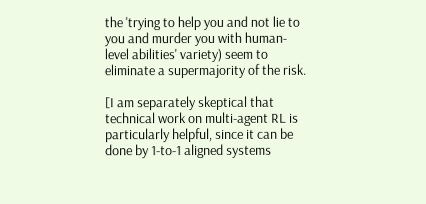the 'trying to help you and not lie to you and murder you with human-level abilities' variety) seem to eliminate a supermajority of the risk.

[I am separately skeptical that technical work on multi-agent RL is particularly helpful, since it can be done by 1-to-1 aligned systems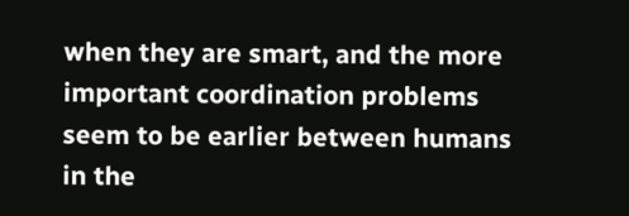when they are smart, and the more important coordination problems seem to be earlier between humans in the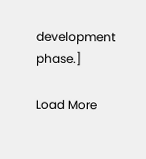development phase.]

Load More